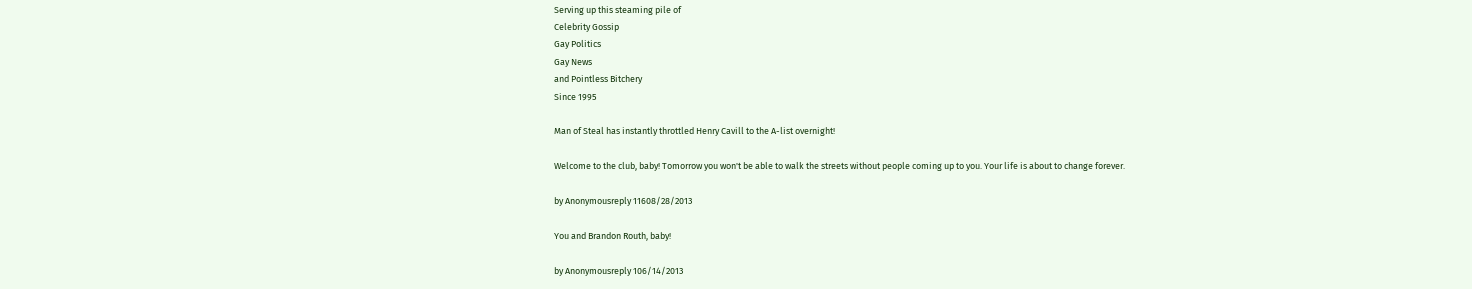Serving up this steaming pile of
Celebrity Gossip
Gay Politics
Gay News
and Pointless Bitchery
Since 1995

Man of Steal has instantly throttled Henry Cavill to the A-list overnight!

Welcome to the club, baby! Tomorrow you won't be able to walk the streets without people coming up to you. Your life is about to change forever.

by Anonymousreply 11608/28/2013

You and Brandon Routh, baby!

by Anonymousreply 106/14/2013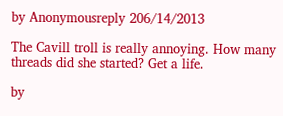by Anonymousreply 206/14/2013

The Cavill troll is really annoying. How many threads did she started? Get a life.

by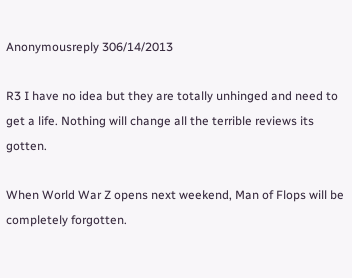Anonymousreply 306/14/2013

R3 I have no idea but they are totally unhinged and need to get a life. Nothing will change all the terrible reviews its gotten.

When World War Z opens next weekend, Man of Flops will be completely forgotten.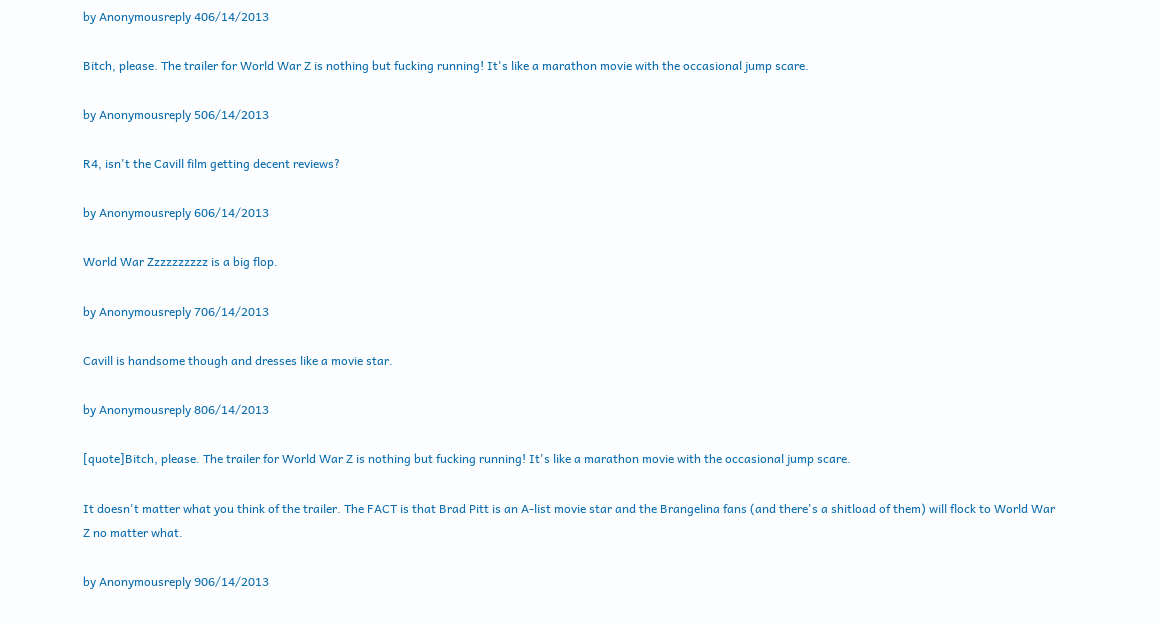by Anonymousreply 406/14/2013

Bitch, please. The trailer for World War Z is nothing but fucking running! It's like a marathon movie with the occasional jump scare.

by Anonymousreply 506/14/2013

R4, isn't the Cavill film getting decent reviews?

by Anonymousreply 606/14/2013

World War Zzzzzzzzzz is a big flop.

by Anonymousreply 706/14/2013

Cavill is handsome though and dresses like a movie star.

by Anonymousreply 806/14/2013

[quote]Bitch, please. The trailer for World War Z is nothing but fucking running! It's like a marathon movie with the occasional jump scare.

It doesn't matter what you think of the trailer. The FACT is that Brad Pitt is an A-list movie star and the Brangelina fans (and there's a shitload of them) will flock to World War Z no matter what.

by Anonymousreply 906/14/2013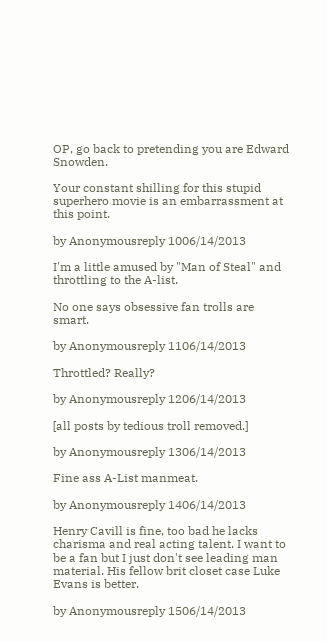OP, go back to pretending you are Edward Snowden.

Your constant shilling for this stupid superhero movie is an embarrassment at this point.

by Anonymousreply 1006/14/2013

I'm a little amused by "Man of Steal" and throttling to the A-list.

No one says obsessive fan trolls are smart.

by Anonymousreply 1106/14/2013

Throttled? Really?

by Anonymousreply 1206/14/2013

[all posts by tedious troll removed.]

by Anonymousreply 1306/14/2013

Fine ass A-List manmeat.

by Anonymousreply 1406/14/2013

Henry Cavill is fine, too bad he lacks charisma and real acting talent. I want to be a fan but I just don't see leading man material. His fellow brit closet case Luke Evans is better.

by Anonymousreply 1506/14/2013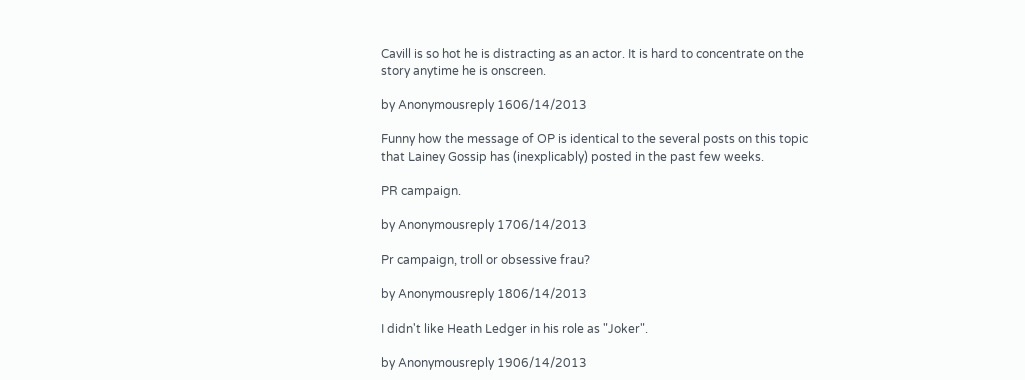Cavill is so hot he is distracting as an actor. It is hard to concentrate on the story anytime he is onscreen.

by Anonymousreply 1606/14/2013

Funny how the message of OP is identical to the several posts on this topic that Lainey Gossip has (inexplicably) posted in the past few weeks.

PR campaign.

by Anonymousreply 1706/14/2013

Pr campaign, troll or obsessive frau?

by Anonymousreply 1806/14/2013

I didn't like Heath Ledger in his role as "Joker".

by Anonymousreply 1906/14/2013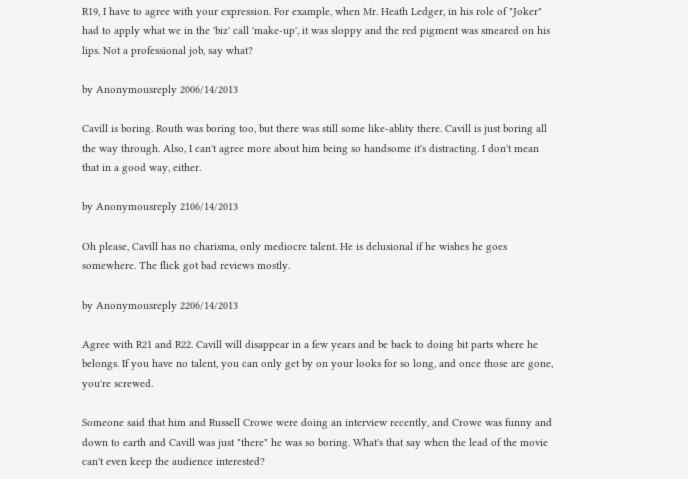R19, I have to agree with your expression. For example, when Mr. Heath Ledger, in his role of "Joker" had to apply what we in the 'biz' call 'make-up', it was sloppy and the red pigment was smeared on his lips. Not a professional job, say what?

by Anonymousreply 2006/14/2013

Cavill is boring. Routh was boring too, but there was still some like-ablity there. Cavill is just boring all the way through. Also, I can't agree more about him being so handsome it's distracting. I don't mean that in a good way, either.

by Anonymousreply 2106/14/2013

Oh please, Cavill has no charisma, only mediocre talent. He is delusional if he wishes he goes somewhere. The flick got bad reviews mostly.

by Anonymousreply 2206/14/2013

Agree with R21 and R22. Cavill will disappear in a few years and be back to doing bit parts where he belongs. If you have no talent, you can only get by on your looks for so long, and once those are gone, you're screwed.

Someone said that him and Russell Crowe were doing an interview recently, and Crowe was funny and down to earth and Cavill was just "there" he was so boring. What's that say when the lead of the movie can't even keep the audience interested?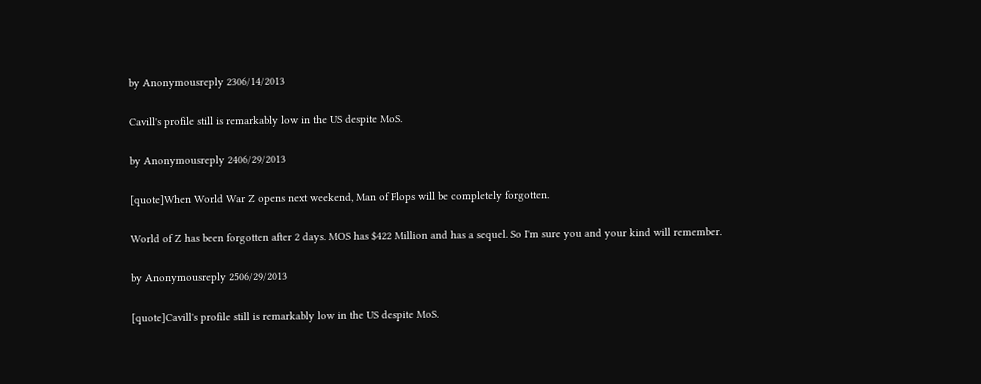by Anonymousreply 2306/14/2013

Cavill's profile still is remarkably low in the US despite MoS.

by Anonymousreply 2406/29/2013

[quote]When World War Z opens next weekend, Man of Flops will be completely forgotten.

World of Z has been forgotten after 2 days. MOS has $422 Million and has a sequel. So I'm sure you and your kind will remember.

by Anonymousreply 2506/29/2013

[quote]Cavill's profile still is remarkably low in the US despite MoS.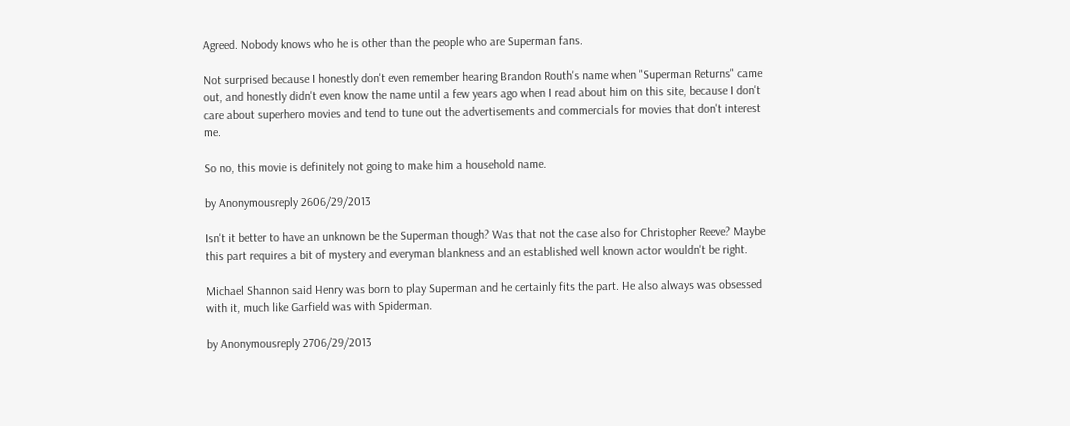Agreed. Nobody knows who he is other than the people who are Superman fans.

Not surprised because I honestly don't even remember hearing Brandon Routh's name when "Superman Returns" came out, and honestly didn't even know the name until a few years ago when I read about him on this site, because I don't care about superhero movies and tend to tune out the advertisements and commercials for movies that don't interest me.

So no, this movie is definitely not going to make him a household name.

by Anonymousreply 2606/29/2013

Isn't it better to have an unknown be the Superman though? Was that not the case also for Christopher Reeve? Maybe this part requires a bit of mystery and everyman blankness and an established well known actor wouldn't be right.

Michael Shannon said Henry was born to play Superman and he certainly fits the part. He also always was obsessed with it, much like Garfield was with Spiderman.

by Anonymousreply 2706/29/2013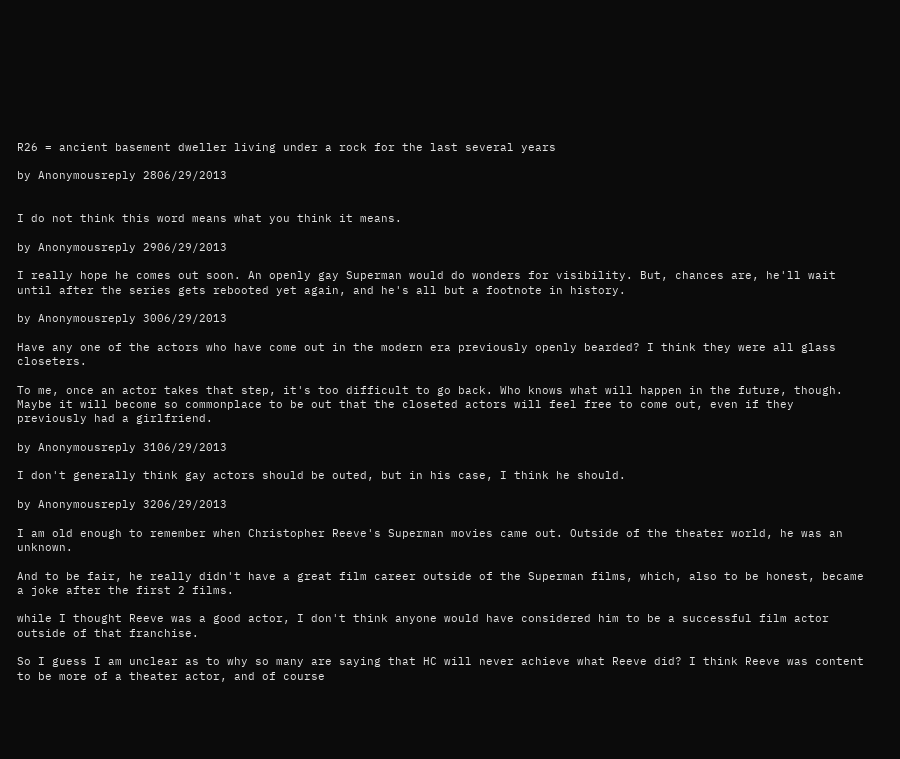R26 = ancient basement dweller living under a rock for the last several years

by Anonymousreply 2806/29/2013


I do not think this word means what you think it means.

by Anonymousreply 2906/29/2013

I really hope he comes out soon. An openly gay Superman would do wonders for visibility. But, chances are, he'll wait until after the series gets rebooted yet again, and he's all but a footnote in history.

by Anonymousreply 3006/29/2013

Have any one of the actors who have come out in the modern era previously openly bearded? I think they were all glass closeters.

To me, once an actor takes that step, it's too difficult to go back. Who knows what will happen in the future, though. Maybe it will become so commonplace to be out that the closeted actors will feel free to come out, even if they previously had a girlfriend.

by Anonymousreply 3106/29/2013

I don't generally think gay actors should be outed, but in his case, I think he should.

by Anonymousreply 3206/29/2013

I am old enough to remember when Christopher Reeve's Superman movies came out. Outside of the theater world, he was an unknown.

And to be fair, he really didn't have a great film career outside of the Superman films, which, also to be honest, became a joke after the first 2 films.

while I thought Reeve was a good actor, I don't think anyone would have considered him to be a successful film actor outside of that franchise.

So I guess I am unclear as to why so many are saying that HC will never achieve what Reeve did? I think Reeve was content to be more of a theater actor, and of course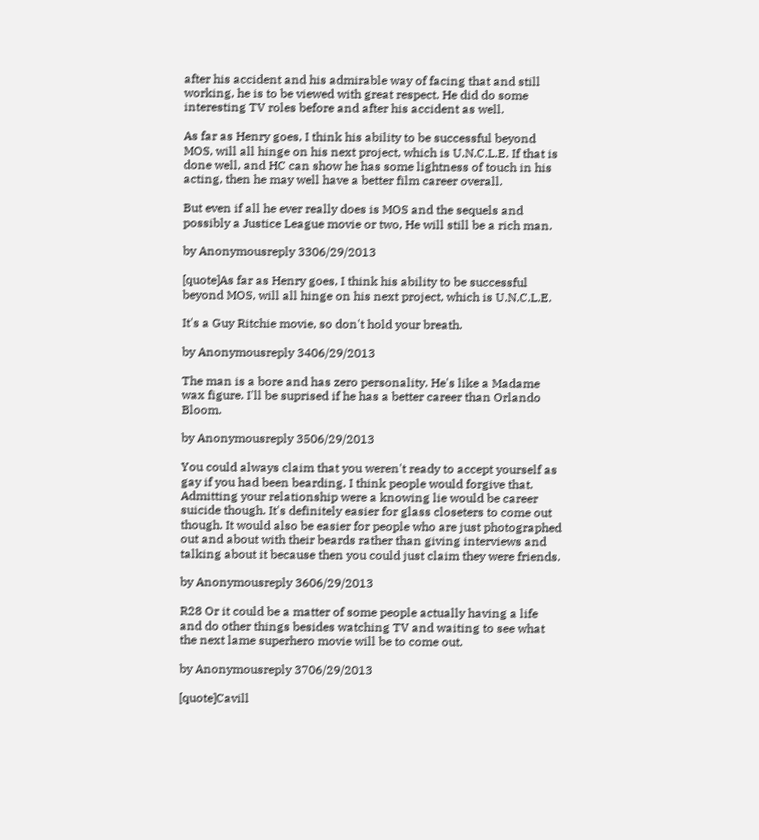after his accident and his admirable way of facing that and still working, he is to be viewed with great respect. He did do some interesting TV roles before and after his accident as well.

As far as Henry goes, I think his ability to be successful beyond MOS, will all hinge on his next project, which is U.N.C.L.E. If that is done well, and HC can show he has some lightness of touch in his acting, then he may well have a better film career overall.

But even if all he ever really does is MOS and the sequels and possibly a Justice League movie or two, He will still be a rich man.

by Anonymousreply 3306/29/2013

[quote]As far as Henry goes, I think his ability to be successful beyond MOS, will all hinge on his next project, which is U.N.C.L.E.

It's a Guy Ritchie movie, so don't hold your breath.

by Anonymousreply 3406/29/2013

The man is a bore and has zero personality. He's like a Madame wax figure. I'll be suprised if he has a better career than Orlando Bloom.

by Anonymousreply 3506/29/2013

You could always claim that you weren't ready to accept yourself as gay if you had been bearding. I think people would forgive that. Admitting your relationship were a knowing lie would be career suicide though. It's definitely easier for glass closeters to come out though. It would also be easier for people who are just photographed out and about with their beards rather than giving interviews and talking about it because then you could just claim they were friends.

by Anonymousreply 3606/29/2013

R28 Or it could be a matter of some people actually having a life and do other things besides watching TV and waiting to see what the next lame superhero movie will be to come out.

by Anonymousreply 3706/29/2013

[quote]Cavill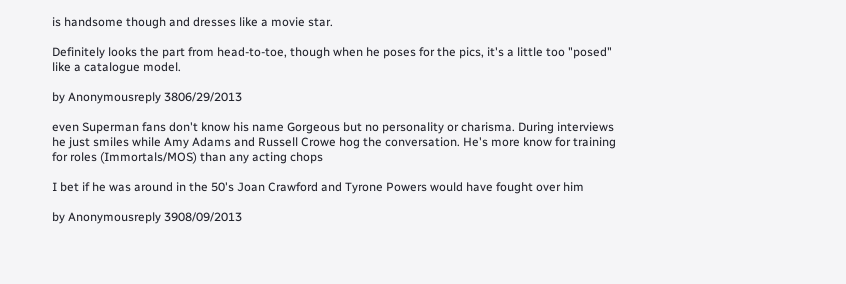is handsome though and dresses like a movie star.

Definitely looks the part from head-to-toe, though when he poses for the pics, it's a little too "posed" like a catalogue model.

by Anonymousreply 3806/29/2013

even Superman fans don't know his name Gorgeous but no personality or charisma. During interviews he just smiles while Amy Adams and Russell Crowe hog the conversation. He's more know for training for roles (Immortals/MOS) than any acting chops

I bet if he was around in the 50's Joan Crawford and Tyrone Powers would have fought over him

by Anonymousreply 3908/09/2013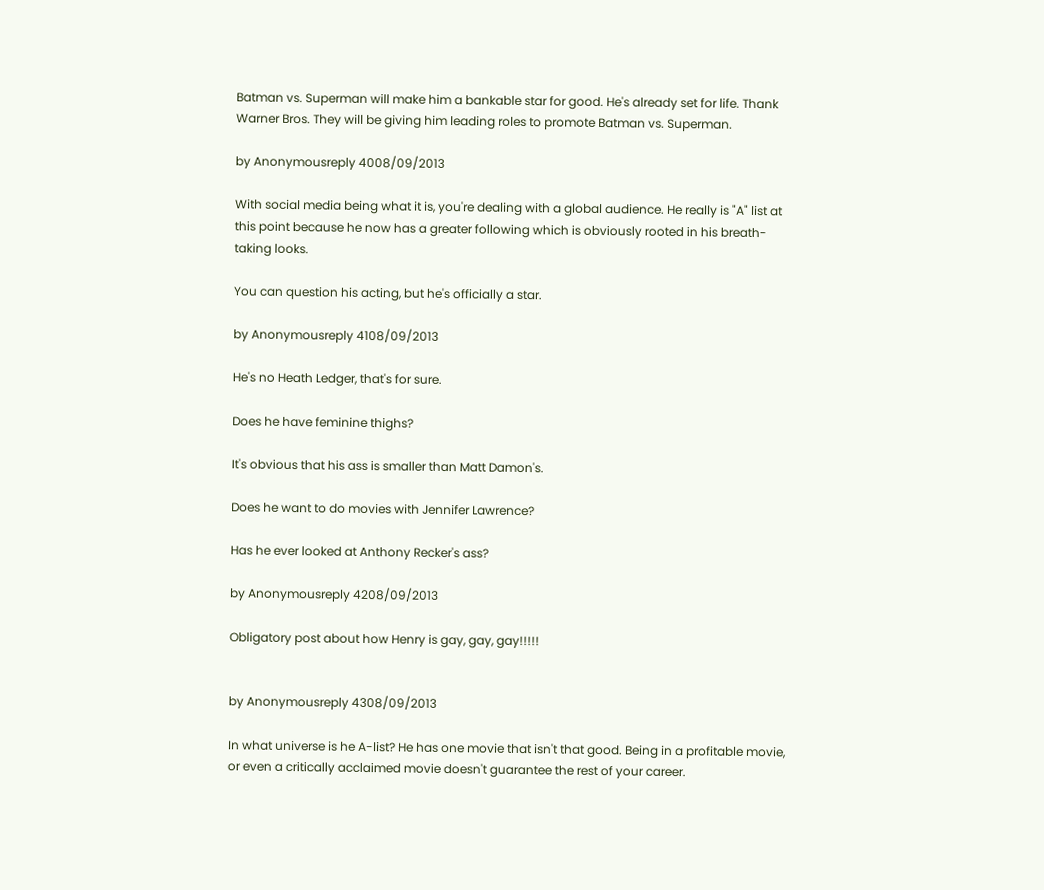Batman vs. Superman will make him a bankable star for good. He's already set for life. Thank Warner Bros. They will be giving him leading roles to promote Batman vs. Superman.

by Anonymousreply 4008/09/2013

With social media being what it is, you're dealing with a global audience. He really is "A" list at this point because he now has a greater following which is obviously rooted in his breath-taking looks.

You can question his acting, but he's officially a star.

by Anonymousreply 4108/09/2013

He's no Heath Ledger, that's for sure.

Does he have feminine thighs?

It's obvious that his ass is smaller than Matt Damon's.

Does he want to do movies with Jennifer Lawrence?

Has he ever looked at Anthony Recker's ass?

by Anonymousreply 4208/09/2013

Obligatory post about how Henry is gay, gay, gay!!!!!


by Anonymousreply 4308/09/2013

In what universe is he A-list? He has one movie that isn't that good. Being in a profitable movie, or even a critically acclaimed movie doesn't guarantee the rest of your career.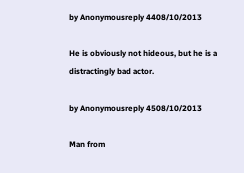by Anonymousreply 4408/10/2013

He is obviously not hideous, but he is a distractingly bad actor.

by Anonymousreply 4508/10/2013

Man from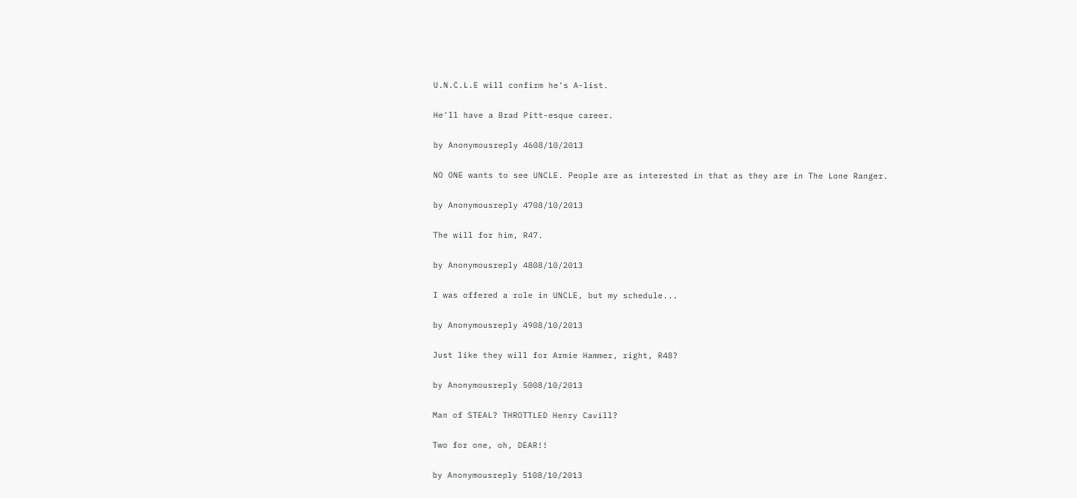U.N.C.L.E will confirm he's A-list.

He'll have a Brad Pitt-esque career.

by Anonymousreply 4608/10/2013

NO ONE wants to see UNCLE. People are as interested in that as they are in The Lone Ranger.

by Anonymousreply 4708/10/2013

The will for him, R47.

by Anonymousreply 4808/10/2013

I was offered a role in UNCLE, but my schedule...

by Anonymousreply 4908/10/2013

Just like they will for Armie Hammer, right, R48?

by Anonymousreply 5008/10/2013

Man of STEAL? THROTTLED Henry Cavill?

Two for one, oh, DEAR!!

by Anonymousreply 5108/10/2013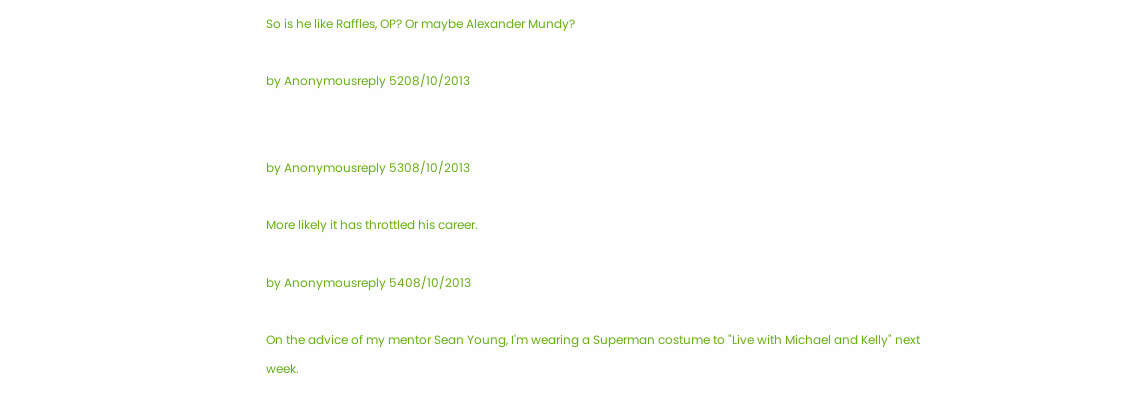So is he like Raffles, OP? Or maybe Alexander Mundy?

by Anonymousreply 5208/10/2013


by Anonymousreply 5308/10/2013

More likely it has throttled his career.

by Anonymousreply 5408/10/2013

On the advice of my mentor Sean Young, I'm wearing a Superman costume to "Live with Michael and Kelly" next week.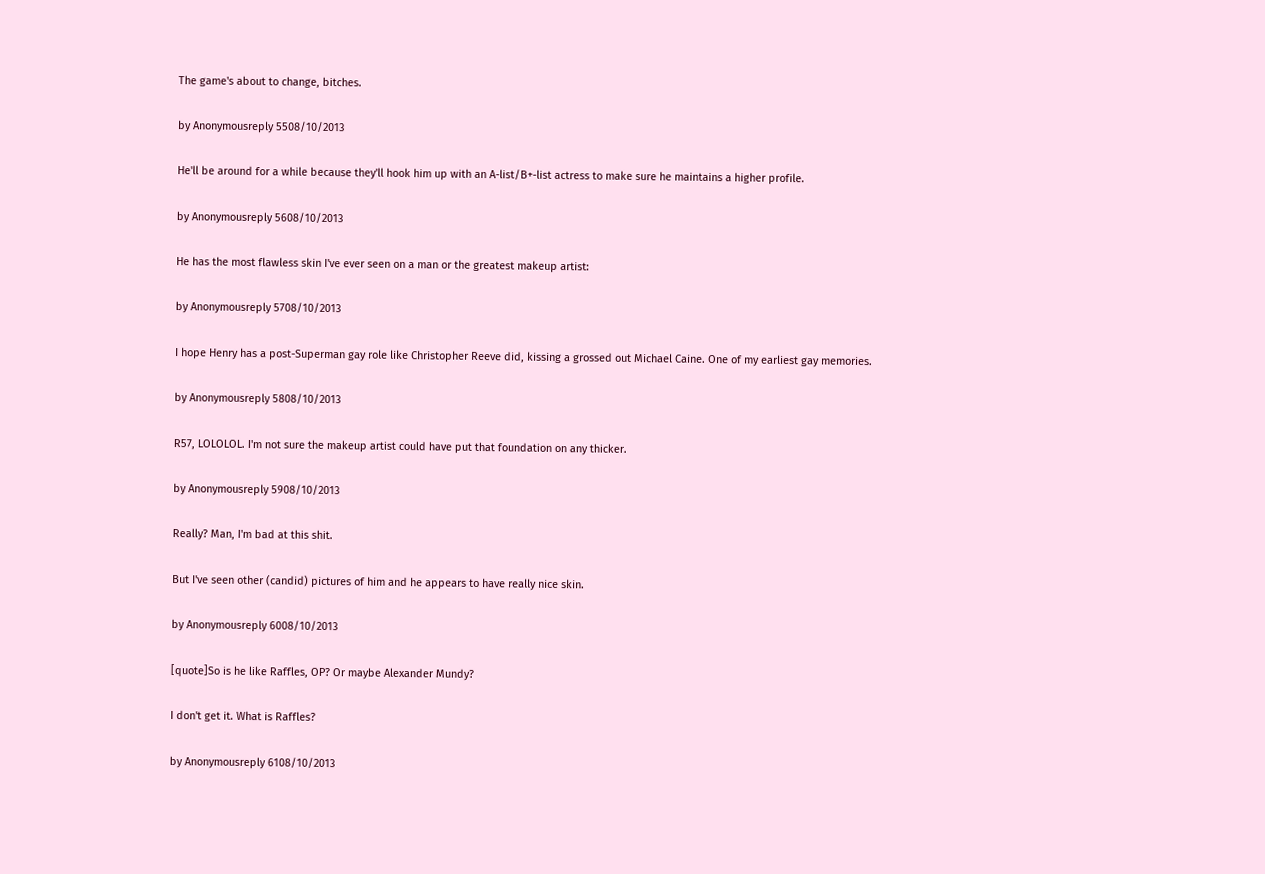The game's about to change, bitches.

by Anonymousreply 5508/10/2013

He'll be around for a while because they'll hook him up with an A-list/B+-list actress to make sure he maintains a higher profile.

by Anonymousreply 5608/10/2013

He has the most flawless skin I've ever seen on a man or the greatest makeup artist:

by Anonymousreply 5708/10/2013

I hope Henry has a post-Superman gay role like Christopher Reeve did, kissing a grossed out Michael Caine. One of my earliest gay memories.

by Anonymousreply 5808/10/2013

R57, LOLOLOL. I'm not sure the makeup artist could have put that foundation on any thicker.

by Anonymousreply 5908/10/2013

Really? Man, I'm bad at this shit.

But I've seen other (candid) pictures of him and he appears to have really nice skin.

by Anonymousreply 6008/10/2013

[quote]So is he like Raffles, OP? Or maybe Alexander Mundy?

I don't get it. What is Raffles?

by Anonymousreply 6108/10/2013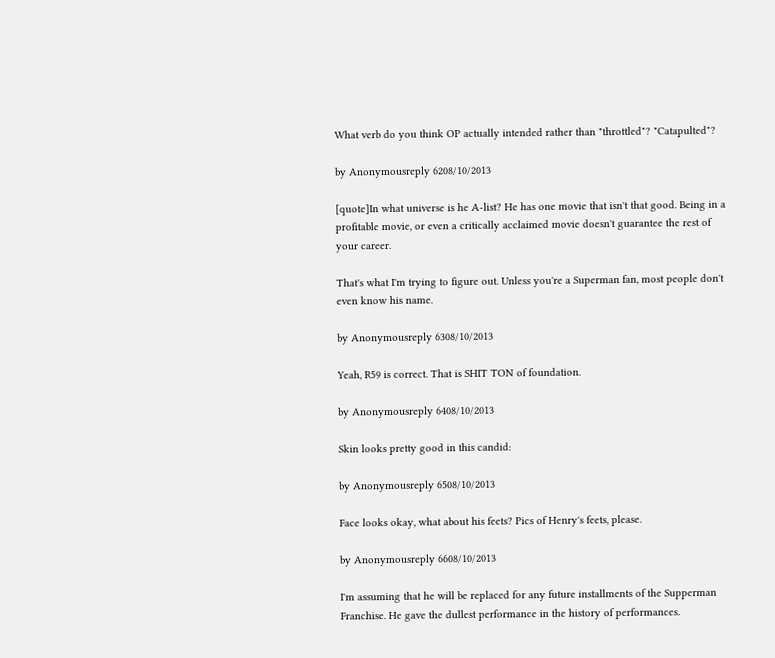What verb do you think OP actually intended rather than "throttled"? "Catapulted"?

by Anonymousreply 6208/10/2013

[quote]In what universe is he A-list? He has one movie that isn't that good. Being in a profitable movie, or even a critically acclaimed movie doesn't guarantee the rest of your career.

That's what I'm trying to figure out. Unless you're a Superman fan, most people don't even know his name.

by Anonymousreply 6308/10/2013

Yeah, R59 is correct. That is SHIT TON of foundation.

by Anonymousreply 6408/10/2013

Skin looks pretty good in this candid:

by Anonymousreply 6508/10/2013

Face looks okay, what about his feets? Pics of Henry's feets, please.

by Anonymousreply 6608/10/2013

I'm assuming that he will be replaced for any future installments of the Supperman Franchise. He gave the dullest performance in the history of performances.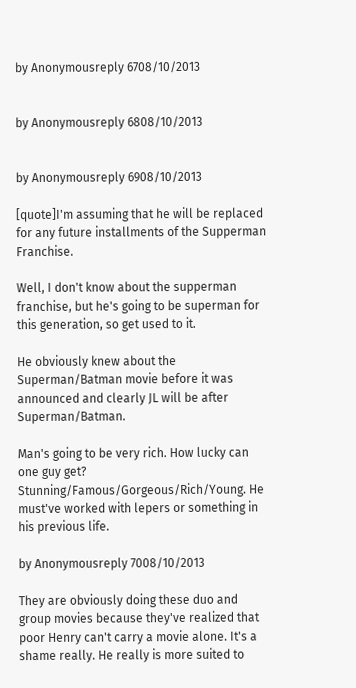by Anonymousreply 6708/10/2013


by Anonymousreply 6808/10/2013


by Anonymousreply 6908/10/2013

[quote]I'm assuming that he will be replaced for any future installments of the Supperman Franchise.

Well, I don't know about the supperman franchise, but he's going to be superman for this generation, so get used to it.

He obviously knew about the Superman/Batman movie before it was announced and clearly JL will be after Superman/Batman.

Man's going to be very rich. How lucky can one guy get? Stunning/Famous/Gorgeous/Rich/Young. He must've worked with lepers or something in his previous life.

by Anonymousreply 7008/10/2013

They are obviously doing these duo and group movies because they've realized that poor Henry can't carry a movie alone. It's a shame really. He really is more suited to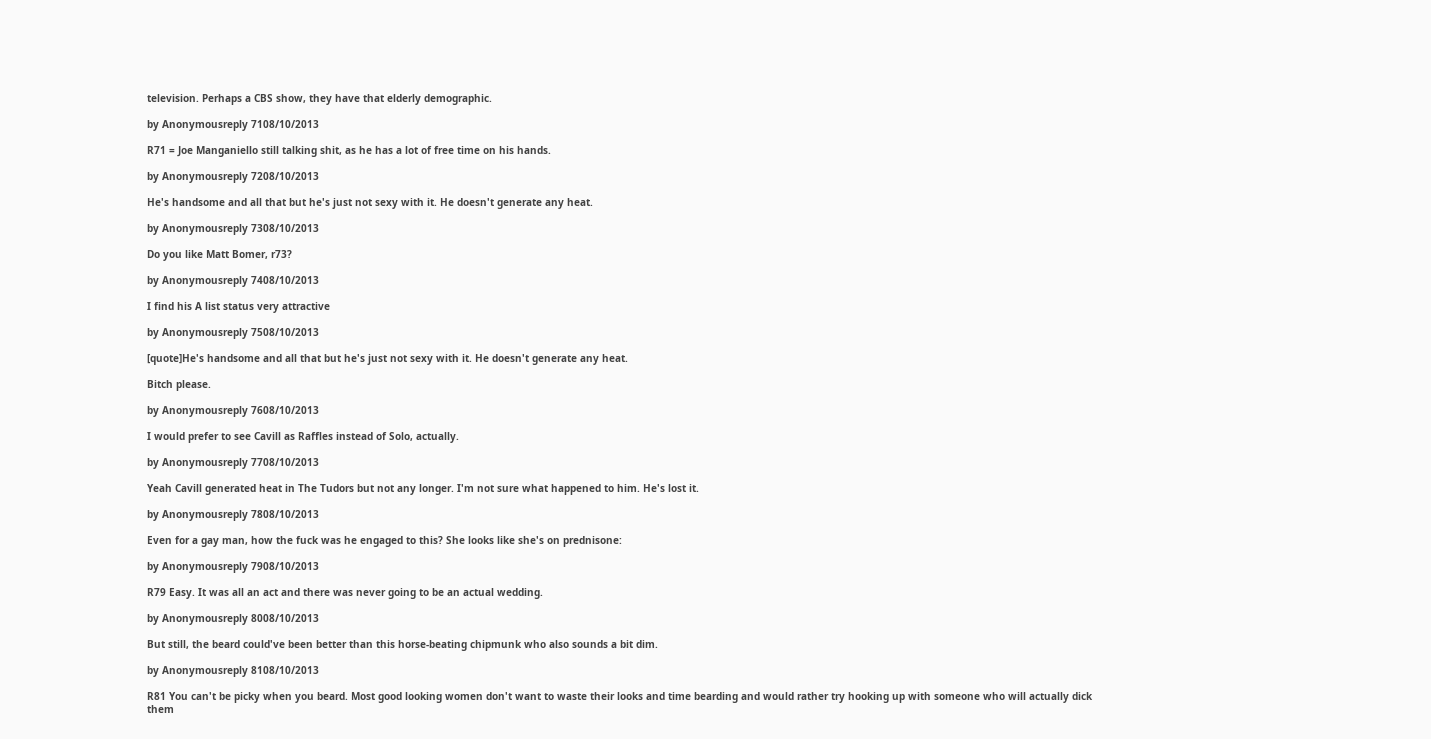television. Perhaps a CBS show, they have that elderly demographic.

by Anonymousreply 7108/10/2013

R71 = Joe Manganiello still talking shit, as he has a lot of free time on his hands.

by Anonymousreply 7208/10/2013

He's handsome and all that but he's just not sexy with it. He doesn't generate any heat.

by Anonymousreply 7308/10/2013

Do you like Matt Bomer, r73?

by Anonymousreply 7408/10/2013

I find his A list status very attractive

by Anonymousreply 7508/10/2013

[quote]He's handsome and all that but he's just not sexy with it. He doesn't generate any heat.

Bitch please.

by Anonymousreply 7608/10/2013

I would prefer to see Cavill as Raffles instead of Solo, actually.

by Anonymousreply 7708/10/2013

Yeah Cavill generated heat in The Tudors but not any longer. I'm not sure what happened to him. He's lost it.

by Anonymousreply 7808/10/2013

Even for a gay man, how the fuck was he engaged to this? She looks like she's on prednisone:

by Anonymousreply 7908/10/2013

R79 Easy. It was all an act and there was never going to be an actual wedding.

by Anonymousreply 8008/10/2013

But still, the beard could've been better than this horse-beating chipmunk who also sounds a bit dim.

by Anonymousreply 8108/10/2013

R81 You can't be picky when you beard. Most good looking women don't want to waste their looks and time bearding and would rather try hooking up with someone who will actually dick them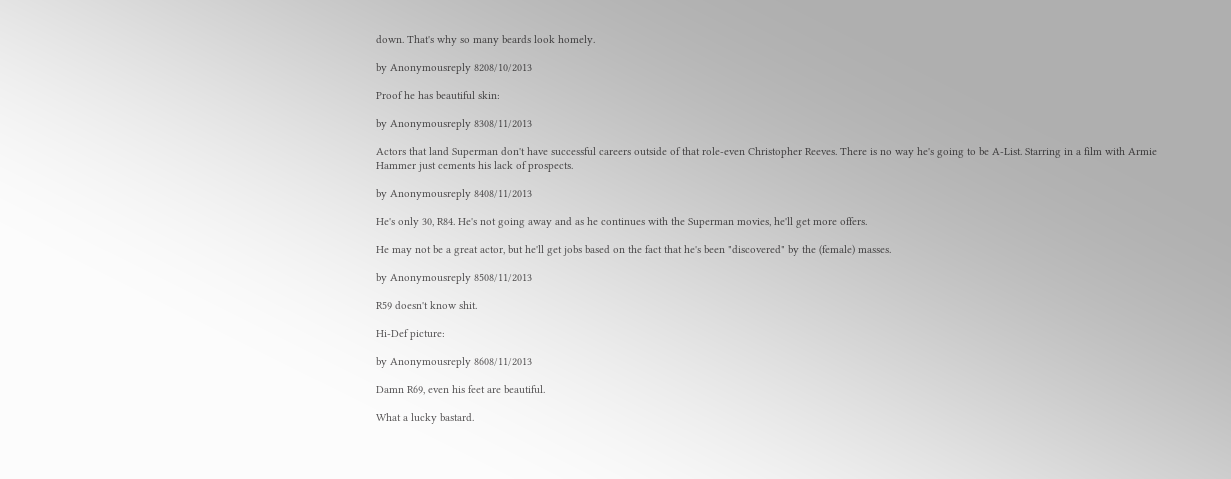down. That's why so many beards look homely.

by Anonymousreply 8208/10/2013

Proof he has beautiful skin:

by Anonymousreply 8308/11/2013

Actors that land Superman don't have successful careers outside of that role-even Christopher Reeves. There is no way he's going to be A-List. Starring in a film with Armie Hammer just cements his lack of prospects.

by Anonymousreply 8408/11/2013

He's only 30, R84. He's not going away and as he continues with the Superman movies, he'll get more offers.

He may not be a great actor, but he'll get jobs based on the fact that he's been "discovered" by the (female) masses.

by Anonymousreply 8508/11/2013

R59 doesn't know shit.

Hi-Def picture:

by Anonymousreply 8608/11/2013

Damn R69, even his feet are beautiful.

What a lucky bastard.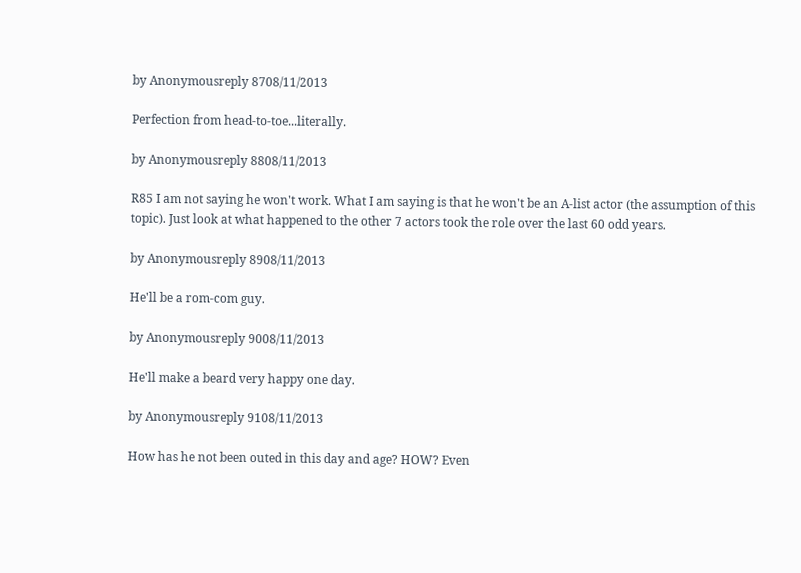by Anonymousreply 8708/11/2013

Perfection from head-to-toe...literally.

by Anonymousreply 8808/11/2013

R85 I am not saying he won't work. What I am saying is that he won't be an A-list actor (the assumption of this topic). Just look at what happened to the other 7 actors took the role over the last 60 odd years.

by Anonymousreply 8908/11/2013

He'll be a rom-com guy.

by Anonymousreply 9008/11/2013

He'll make a beard very happy one day.

by Anonymousreply 9108/11/2013

How has he not been outed in this day and age? HOW? Even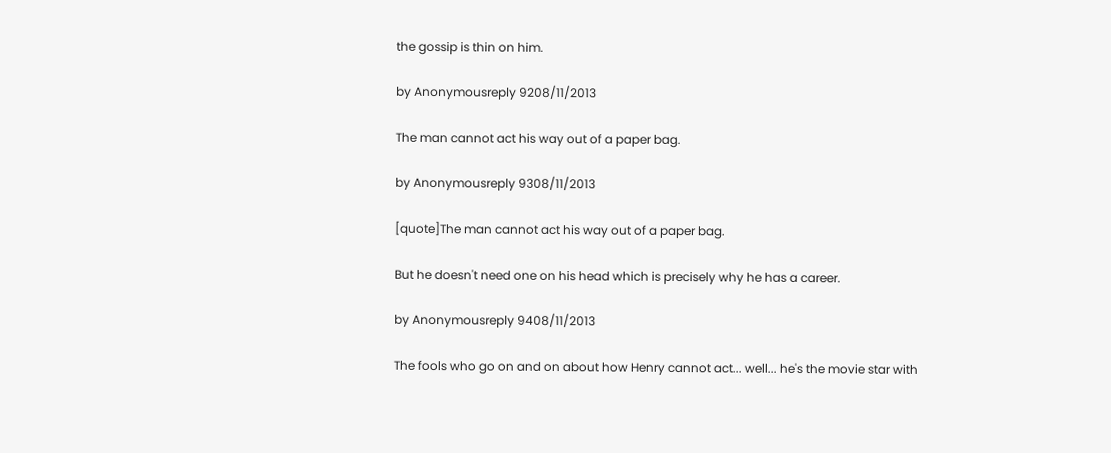the gossip is thin on him.

by Anonymousreply 9208/11/2013

The man cannot act his way out of a paper bag.

by Anonymousreply 9308/11/2013

[quote]The man cannot act his way out of a paper bag.

But he doesn't need one on his head which is precisely why he has a career.

by Anonymousreply 9408/11/2013

The fools who go on and on about how Henry cannot act... well... he's the movie star with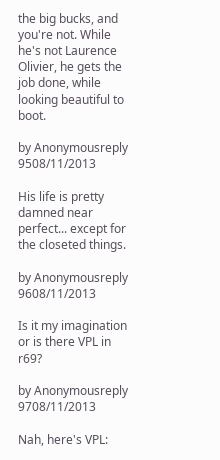the big bucks, and you're not. While he's not Laurence Olivier, he gets the job done, while looking beautiful to boot.

by Anonymousreply 9508/11/2013

His life is pretty damned near perfect... except for the closeted things.

by Anonymousreply 9608/11/2013

Is it my imagination or is there VPL in r69?

by Anonymousreply 9708/11/2013

Nah, here's VPL: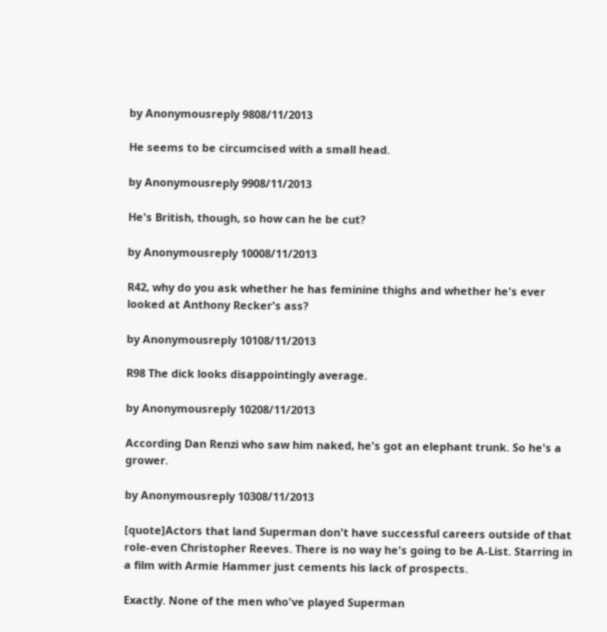by Anonymousreply 9808/11/2013

He seems to be circumcised with a small head.

by Anonymousreply 9908/11/2013

He's British, though, so how can he be cut?

by Anonymousreply 10008/11/2013

R42, why do you ask whether he has feminine thighs and whether he's ever looked at Anthony Recker's ass?

by Anonymousreply 10108/11/2013

R98 The dick looks disappointingly average.

by Anonymousreply 10208/11/2013

According Dan Renzi who saw him naked, he's got an elephant trunk. So he's a grower.

by Anonymousreply 10308/11/2013

[quote]Actors that land Superman don't have successful careers outside of that role-even Christopher Reeves. There is no way he's going to be A-List. Starring in a film with Armie Hammer just cements his lack of prospects.

Exactly. None of the men who've played Superman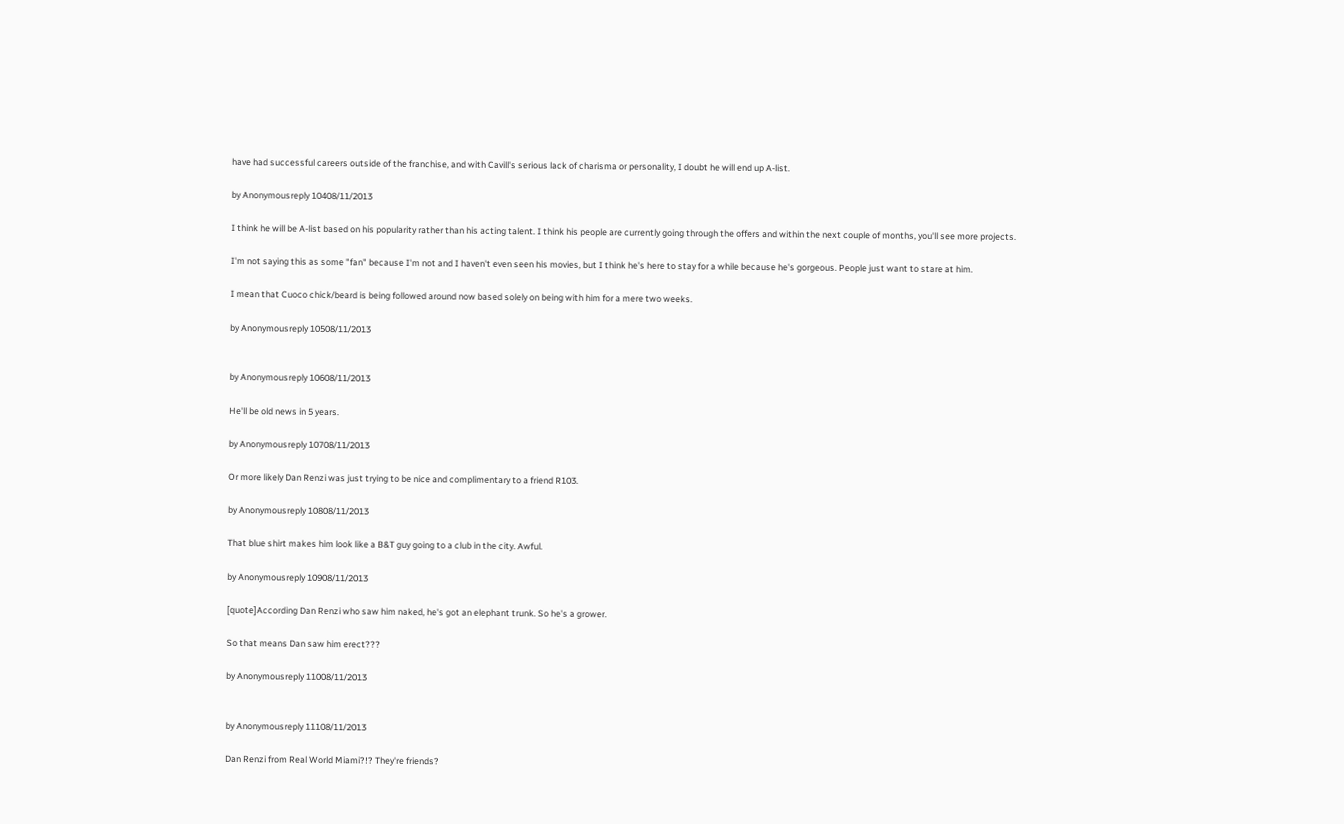have had successful careers outside of the franchise, and with Cavill's serious lack of charisma or personality, I doubt he will end up A-list.

by Anonymousreply 10408/11/2013

I think he will be A-list based on his popularity rather than his acting talent. I think his people are currently going through the offers and within the next couple of months, you'll see more projects.

I'm not saying this as some "fan" because I'm not and I haven't even seen his movies, but I think he's here to stay for a while because he's gorgeous. People just want to stare at him.

I mean that Cuoco chick/beard is being followed around now based solely on being with him for a mere two weeks.

by Anonymousreply 10508/11/2013


by Anonymousreply 10608/11/2013

He'll be old news in 5 years.

by Anonymousreply 10708/11/2013

Or more likely Dan Renzi was just trying to be nice and complimentary to a friend R103.

by Anonymousreply 10808/11/2013

That blue shirt makes him look like a B&T guy going to a club in the city. Awful.

by Anonymousreply 10908/11/2013

[quote]According Dan Renzi who saw him naked, he's got an elephant trunk. So he's a grower.

So that means Dan saw him erect???

by Anonymousreply 11008/11/2013


by Anonymousreply 11108/11/2013

Dan Renzi from Real World Miami?!? They're friends?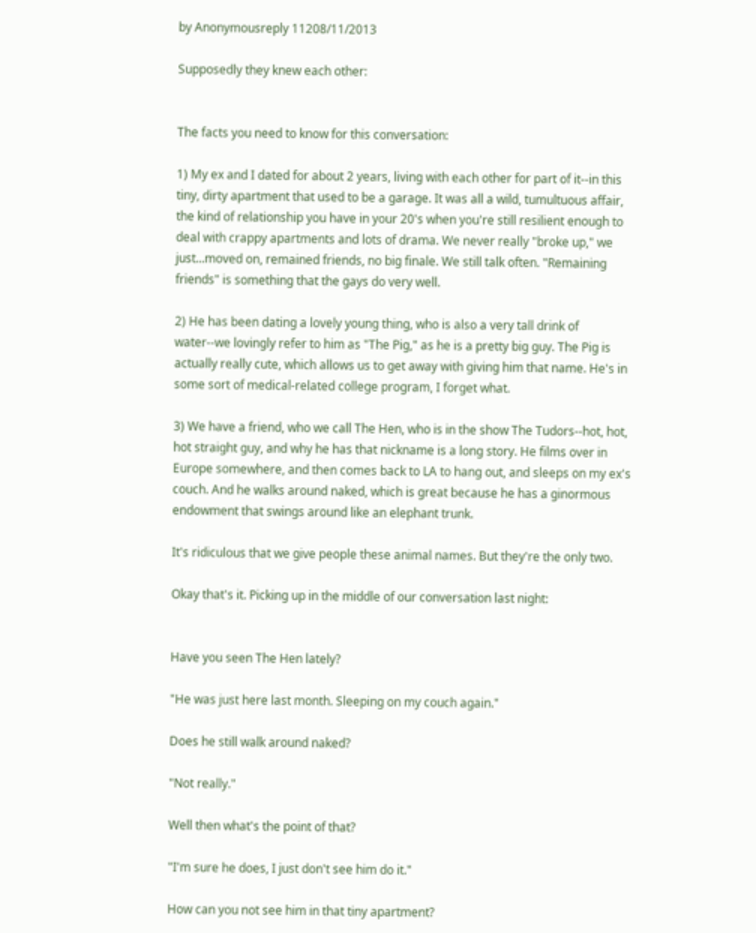by Anonymousreply 11208/11/2013

Supposedly they knew each other:


The facts you need to know for this conversation:

1) My ex and I dated for about 2 years, living with each other for part of it--in this tiny, dirty apartment that used to be a garage. It was all a wild, tumultuous affair, the kind of relationship you have in your 20's when you're still resilient enough to deal with crappy apartments and lots of drama. We never really "broke up," we just...moved on, remained friends, no big finale. We still talk often. "Remaining friends" is something that the gays do very well.

2) He has been dating a lovely young thing, who is also a very tall drink of water--we lovingly refer to him as "The Pig," as he is a pretty big guy. The Pig is actually really cute, which allows us to get away with giving him that name. He's in some sort of medical-related college program, I forget what.

3) We have a friend, who we call The Hen, who is in the show The Tudors--hot, hot, hot straight guy, and why he has that nickname is a long story. He films over in Europe somewhere, and then comes back to LA to hang out, and sleeps on my ex's couch. And he walks around naked, which is great because he has a ginormous endowment that swings around like an elephant trunk.

It's ridiculous that we give people these animal names. But they're the only two.

Okay that's it. Picking up in the middle of our conversation last night:


Have you seen The Hen lately?

"He was just here last month. Sleeping on my couch again."

Does he still walk around naked?

"Not really."

Well then what's the point of that?

"I'm sure he does, I just don't see him do it."

How can you not see him in that tiny apartment?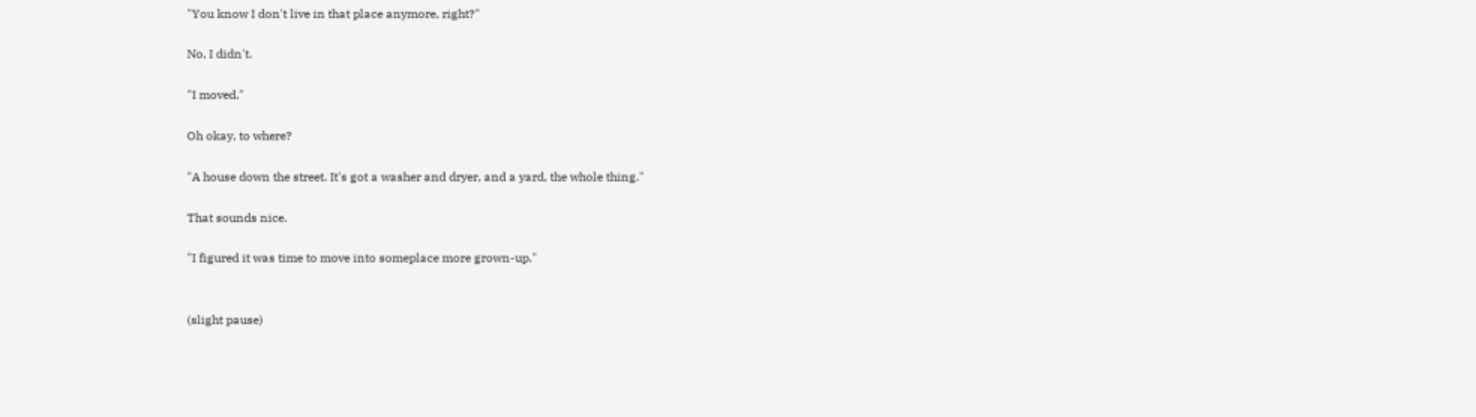"You know I don't live in that place anymore, right?"

No, I didn't.

"I moved."

Oh okay, to where?

"A house down the street. It's got a washer and dryer, and a yard, the whole thing."

That sounds nice.

"I figured it was time to move into someplace more grown-up."


(slight pause)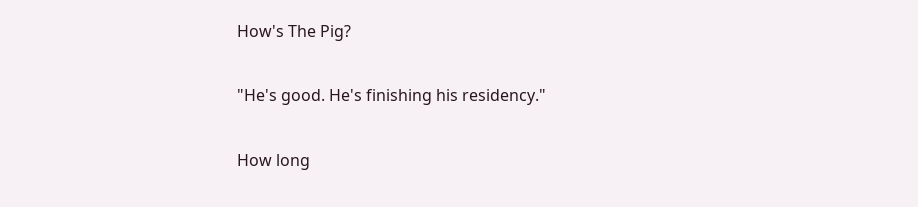How's The Pig?

"He's good. He's finishing his residency."

How long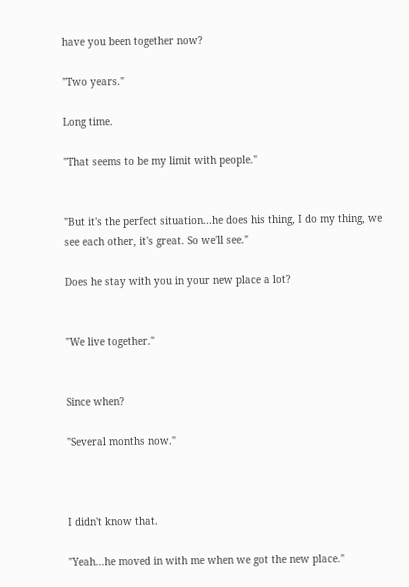have you been together now?

"Two years."

Long time.

"That seems to be my limit with people."


"But it's the perfect situation...he does his thing, I do my thing, we see each other, it's great. So we'll see."

Does he stay with you in your new place a lot?


"We live together."


Since when?

"Several months now."



I didn't know that.

"Yeah...he moved in with me when we got the new place."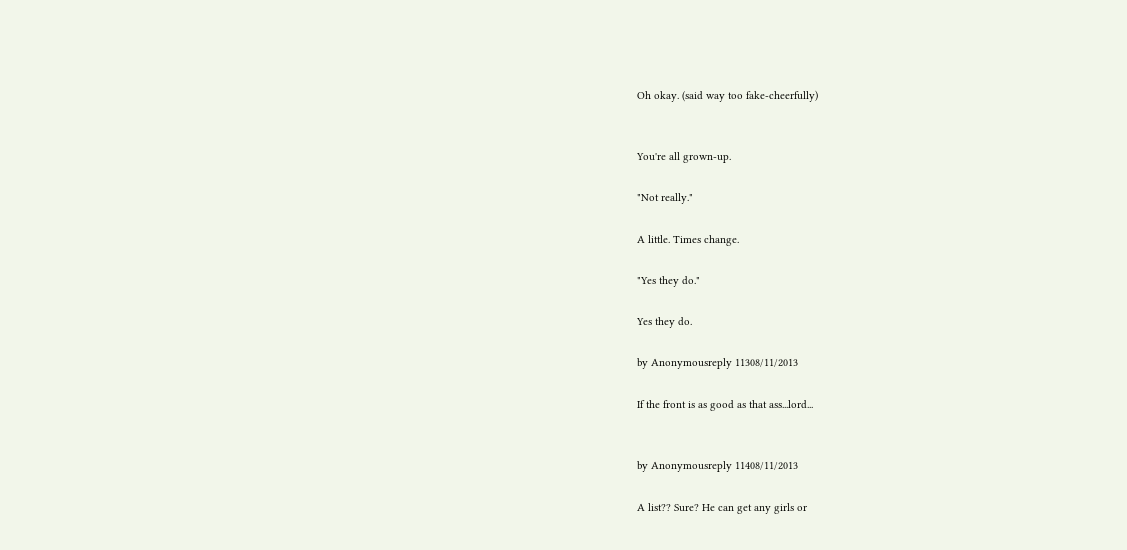Oh okay. (said way too fake-cheerfully)


You're all grown-up.

"Not really."

A little. Times change.

"Yes they do."

Yes they do.

by Anonymousreply 11308/11/2013

If the front is as good as that ass...lord...


by Anonymousreply 11408/11/2013

A list?? Sure? He can get any girls or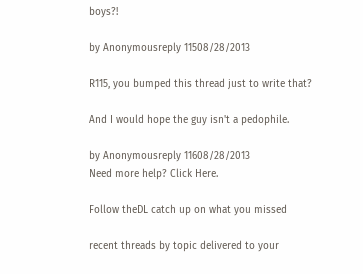boys?!

by Anonymousreply 11508/28/2013

R115, you bumped this thread just to write that?

And I would hope the guy isn't a pedophile.

by Anonymousreply 11608/28/2013
Need more help? Click Here.

Follow theDL catch up on what you missed

recent threads by topic delivered to your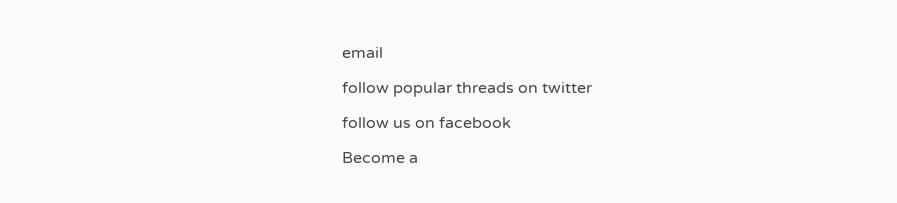email

follow popular threads on twitter

follow us on facebook

Become a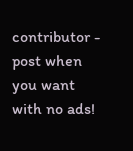contributor - post when you want with no ads!